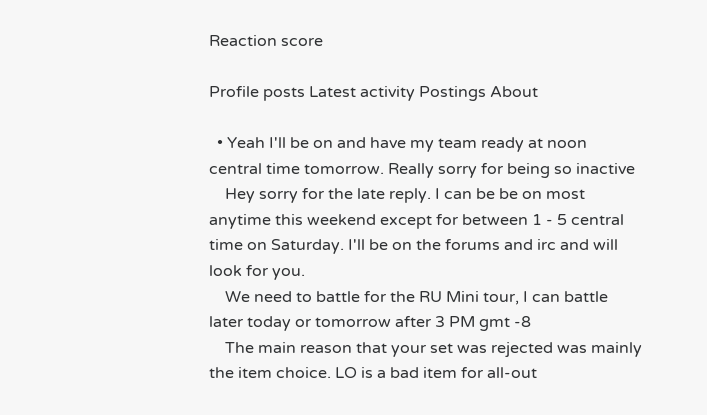Reaction score

Profile posts Latest activity Postings About

  • Yeah I'll be on and have my team ready at noon central time tomorrow. Really sorry for being so inactive
    Hey sorry for the late reply. I can be be on most anytime this weekend except for between 1 - 5 central time on Saturday. I'll be on the forums and irc and will look for you.
    We need to battle for the RU Mini tour, I can battle later today or tomorrow after 3 PM gmt -8
    The main reason that your set was rejected was mainly the item choice. LO is a bad item for all-out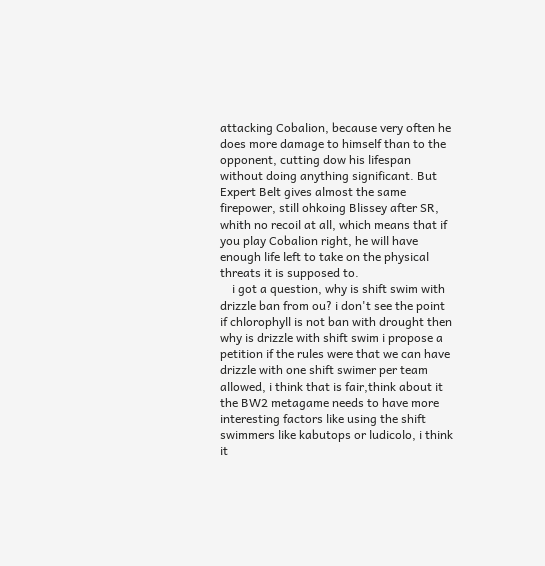attacking Cobalion, because very often he does more damage to himself than to the opponent, cutting dow his lifespan without doing anything significant. But Expert Belt gives almost the same firepower, still ohkoing Blissey after SR, whith no recoil at all, which means that if you play Cobalion right, he will have enough life left to take on the physical threats it is supposed to.
    i got a question, why is shift swim with drizzle ban from ou? i don't see the point if chlorophyll is not ban with drought then why is drizzle with shift swim i propose a petition if the rules were that we can have drizzle with one shift swimer per team allowed, i think that is fair,think about it the BW2 metagame needs to have more interesting factors like using the shift swimmers like kabutops or ludicolo, i think it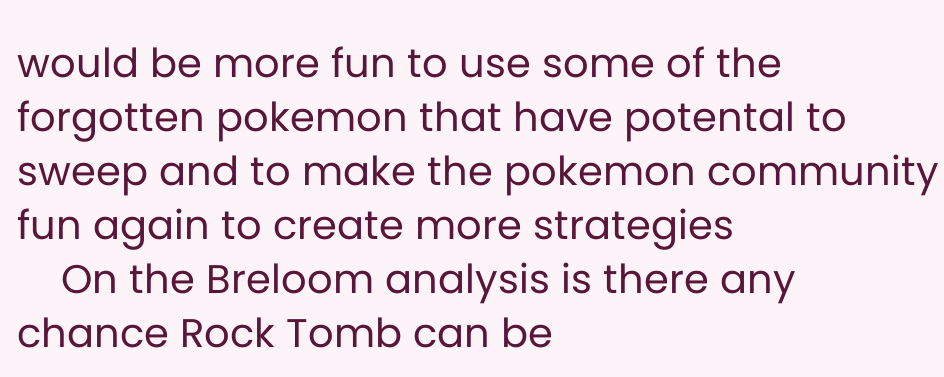would be more fun to use some of the forgotten pokemon that have potental to sweep and to make the pokemon community fun again to create more strategies
    On the Breloom analysis is there any chance Rock Tomb can be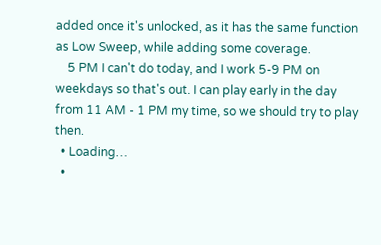added once it's unlocked, as it has the same function as Low Sweep, while adding some coverage.
    5 PM I can't do today, and I work 5-9 PM on weekdays so that's out. I can play early in the day from 11 AM - 1 PM my time, so we should try to play then.
  • Loading…
  •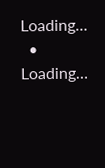Loading…
  • Loading…